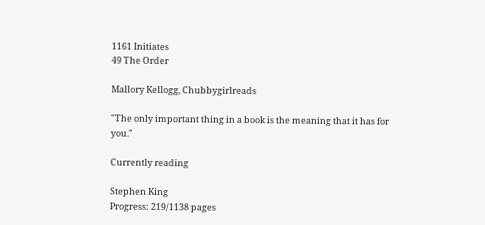1161 Initiates
49 The Order

Mallory Kellogg, Chubbygirlreads

"The only important thing in a book is the meaning that it has for you."

Currently reading

Stephen King
Progress: 219/1138 pages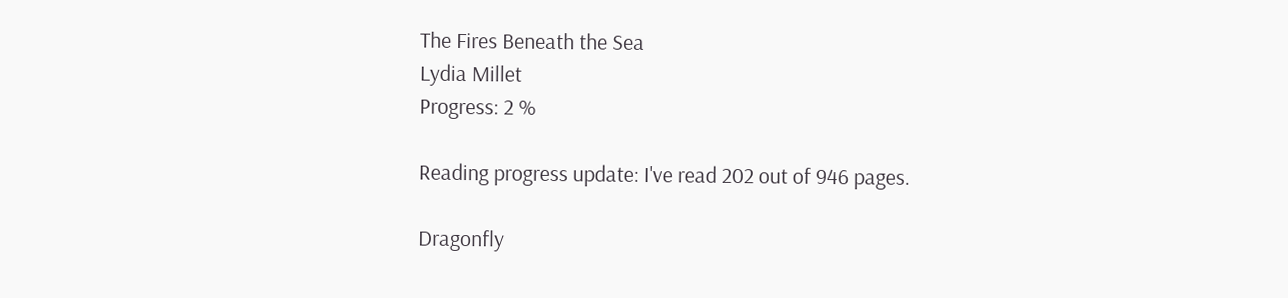The Fires Beneath the Sea
Lydia Millet
Progress: 2 %

Reading progress update: I've read 202 out of 946 pages.

Dragonfly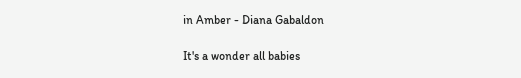in Amber - Diana Gabaldon

It's a wonder all babies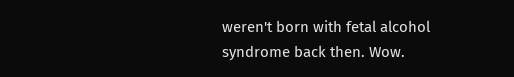weren't born with fetal alcohol syndrome back then. Wow.